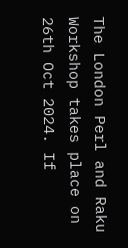The London Perl and Raku Workshop takes place on 26th Oct 2024. If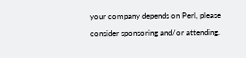your company depends on Perl, please consider sponsoring and/or attending.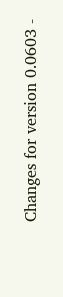Changes for version 0.0603 -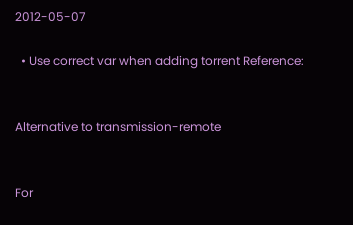2012-05-07

  • Use correct var when adding torrent Reference:


Alternative to transmission-remote


For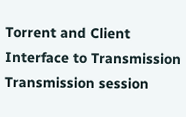Torrent and Client
Interface to Transmission
Transmission session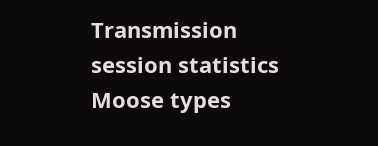Transmission session statistics
Moose types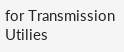for Transmission
Utilies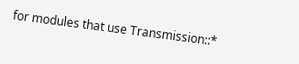for modules that use Transmission::*